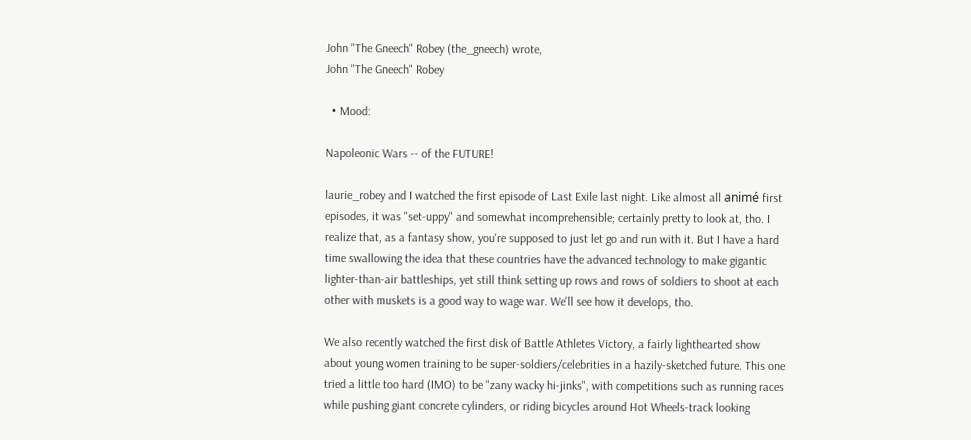John "The Gneech" Robey (the_gneech) wrote,
John "The Gneech" Robey

  • Mood:

Napoleonic Wars -- of the FUTURE!

laurie_robey and I watched the first episode of Last Exile last night. Like almost all animé first episodes, it was "set-uppy" and somewhat incomprehensible; certainly pretty to look at, tho. I realize that, as a fantasy show, you're supposed to just let go and run with it. But I have a hard time swallowing the idea that these countries have the advanced technology to make gigantic lighter-than-air battleships, yet still think setting up rows and rows of soldiers to shoot at each other with muskets is a good way to wage war. We'll see how it develops, tho.

We also recently watched the first disk of Battle Athletes Victory, a fairly lighthearted show about young women training to be super-soldiers/celebrities in a hazily-sketched future. This one tried a little too hard (IMO) to be "zany wacky hi-jinks", with competitions such as running races while pushing giant concrete cylinders, or riding bicycles around Hot Wheels-track looking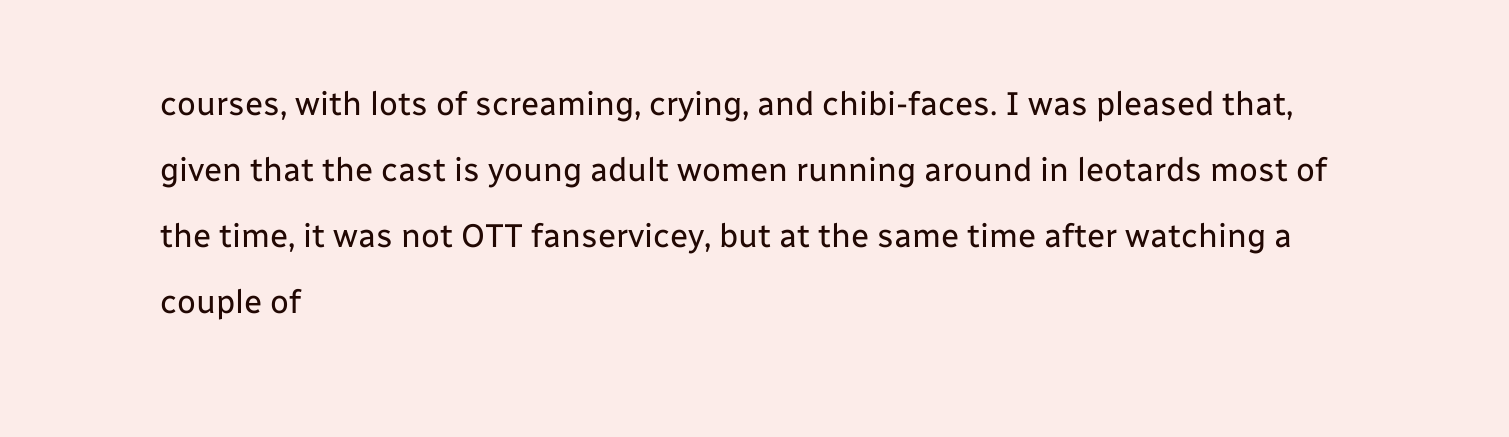courses, with lots of screaming, crying, and chibi-faces. I was pleased that, given that the cast is young adult women running around in leotards most of the time, it was not OTT fanservicey, but at the same time after watching a couple of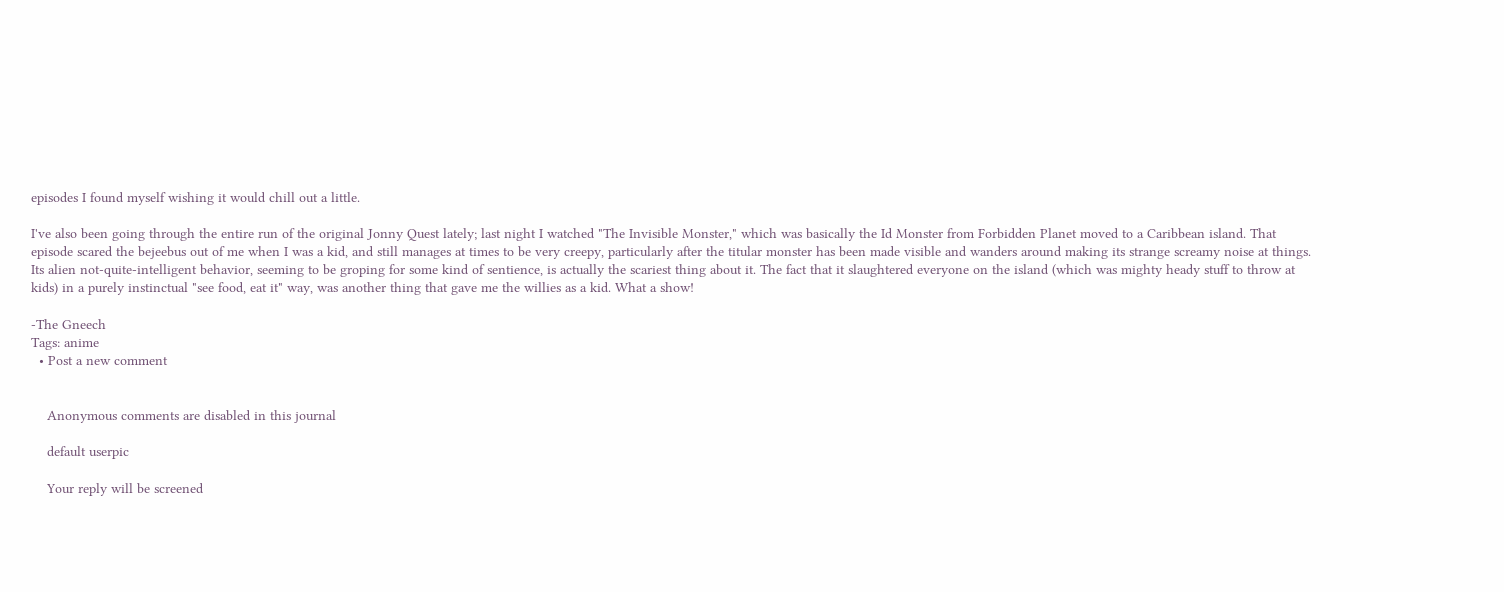episodes I found myself wishing it would chill out a little.

I've also been going through the entire run of the original Jonny Quest lately; last night I watched "The Invisible Monster," which was basically the Id Monster from Forbidden Planet moved to a Caribbean island. That episode scared the bejeebus out of me when I was a kid, and still manages at times to be very creepy, particularly after the titular monster has been made visible and wanders around making its strange screamy noise at things. Its alien not-quite-intelligent behavior, seeming to be groping for some kind of sentience, is actually the scariest thing about it. The fact that it slaughtered everyone on the island (which was mighty heady stuff to throw at kids) in a purely instinctual "see food, eat it" way, was another thing that gave me the willies as a kid. What a show!

-The Gneech
Tags: anime
  • Post a new comment


    Anonymous comments are disabled in this journal

    default userpic

    Your reply will be screened